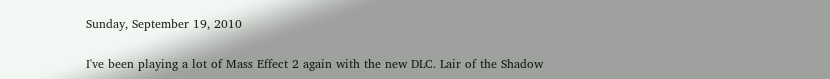Sunday, September 19, 2010

I've been playing a lot of Mass Effect 2 again with the new DLC. Lair of the Shadow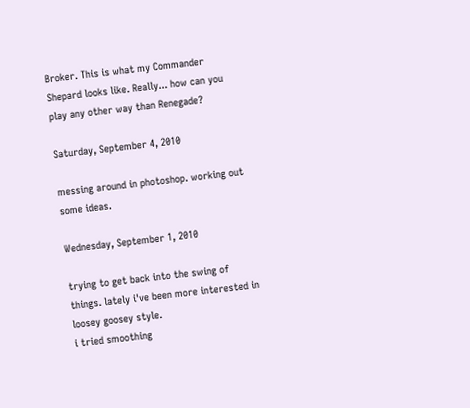Broker. This is what my Commander Shepard looks like. Really... how can you play any other way than Renegade?

Saturday, September 4, 2010

messing around in photoshop. working out some ideas.

Wednesday, September 1, 2010

trying to get back into the swing of things. lately i've been more interested in loosey goosey style.
i tried smoothing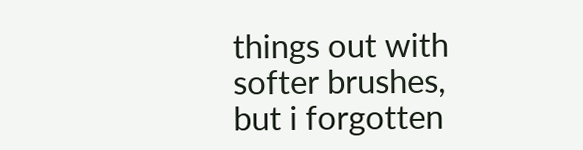things out with softer brushes, but i forgotten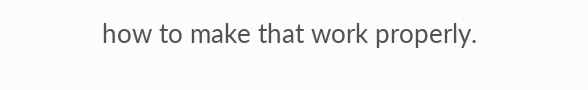how to make that work properly.